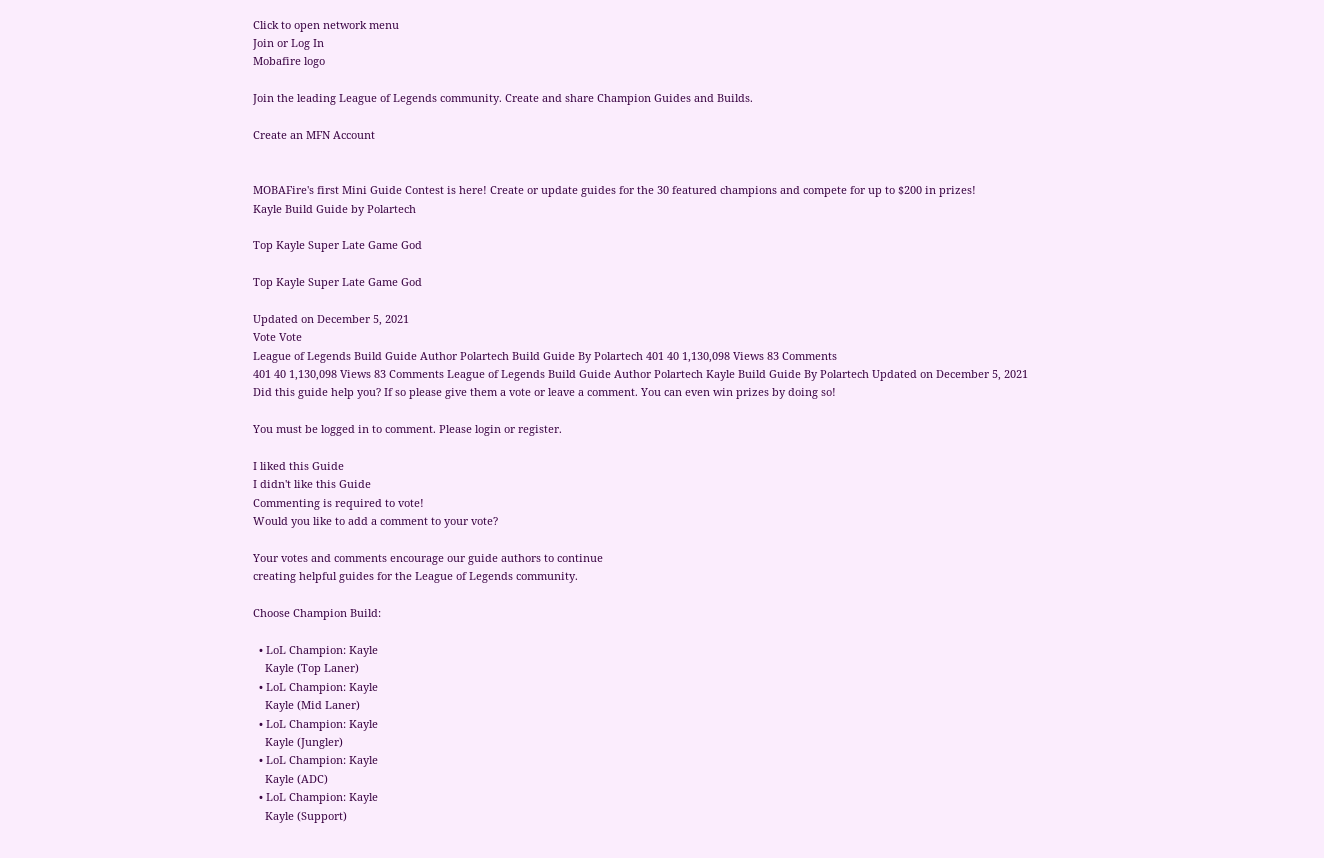Click to open network menu
Join or Log In
Mobafire logo

Join the leading League of Legends community. Create and share Champion Guides and Builds.

Create an MFN Account


MOBAFire's first Mini Guide Contest is here! Create or update guides for the 30 featured champions and compete for up to $200 in prizes!
Kayle Build Guide by Polartech

Top Kayle Super Late Game God

Top Kayle Super Late Game God

Updated on December 5, 2021
Vote Vote
League of Legends Build Guide Author Polartech Build Guide By Polartech 401 40 1,130,098 Views 83 Comments
401 40 1,130,098 Views 83 Comments League of Legends Build Guide Author Polartech Kayle Build Guide By Polartech Updated on December 5, 2021
Did this guide help you? If so please give them a vote or leave a comment. You can even win prizes by doing so!

You must be logged in to comment. Please login or register.

I liked this Guide
I didn't like this Guide
Commenting is required to vote!
Would you like to add a comment to your vote?

Your votes and comments encourage our guide authors to continue
creating helpful guides for the League of Legends community.

Choose Champion Build:

  • LoL Champion: Kayle
    Kayle (Top Laner)
  • LoL Champion: Kayle
    Kayle (Mid Laner)
  • LoL Champion: Kayle
    Kayle (Jungler)
  • LoL Champion: Kayle
    Kayle (ADC)
  • LoL Champion: Kayle
    Kayle (Support)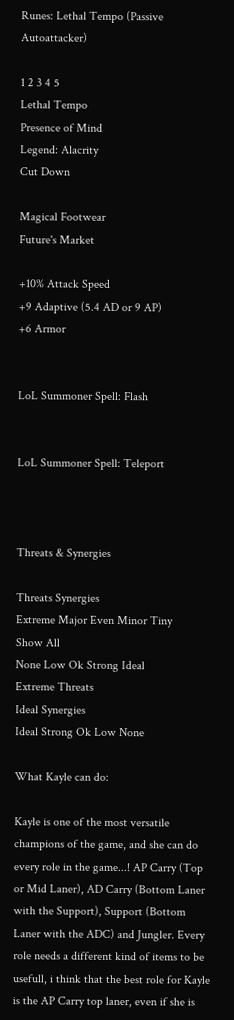Runes: Lethal Tempo (Passive Autoattacker)

1 2 3 4 5
Lethal Tempo
Presence of Mind
Legend: Alacrity
Cut Down

Magical Footwear
Future's Market

+10% Attack Speed
+9 Adaptive (5.4 AD or 9 AP)
+6 Armor


LoL Summoner Spell: Flash


LoL Summoner Spell: Teleport



Threats & Synergies

Threats Synergies
Extreme Major Even Minor Tiny
Show All
None Low Ok Strong Ideal
Extreme Threats
Ideal Synergies
Ideal Strong Ok Low None

What Kayle can do:

Kayle is one of the most versatile champions of the game, and she can do every role in the game...! AP Carry (Top or Mid Laner), AD Carry (Bottom Laner with the Support), Support (Bottom Laner with the ADC) and Jungler. Every role needs a different kind of items to be usefull, i think that the best role for Kayle is the AP Carry top laner, even if she is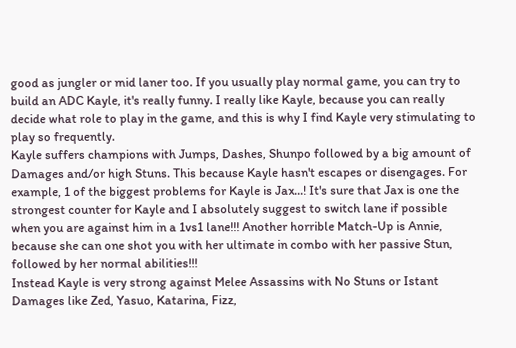good as jungler or mid laner too. If you usually play normal game, you can try to build an ADC Kayle, it's really funny. I really like Kayle, because you can really decide what role to play in the game, and this is why I find Kayle very stimulating to play so frequently.
Kayle suffers champions with Jumps, Dashes, Shunpo followed by a big amount of Damages and/or high Stuns. This because Kayle hasn't escapes or disengages. For example, 1 of the biggest problems for Kayle is Jax...! It's sure that Jax is one the strongest counter for Kayle and I absolutely suggest to switch lane if possible when you are against him in a 1vs1 lane!!! Another horrible Match-Up is Annie, because she can one shot you with her ultimate in combo with her passive Stun, followed by her normal abilities!!!
Instead Kayle is very strong against Melee Assassins with No Stuns or Istant Damages like Zed, Yasuo, Katarina, Fizz,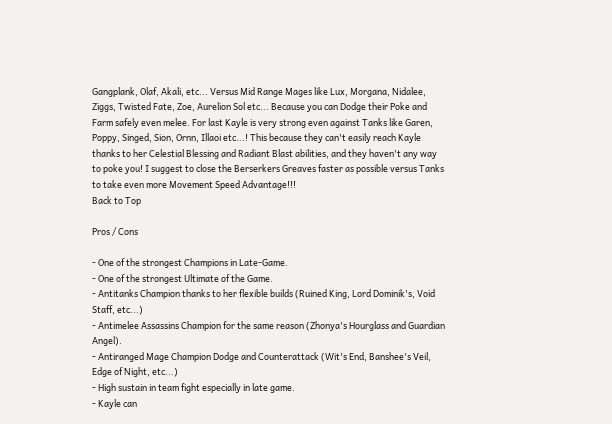Gangplank, Olaf, Akali, etc... Versus Mid Range Mages like Lux, Morgana, Nidalee, Ziggs, Twisted Fate, Zoe, Aurelion Sol etc... Because you can Dodge their Poke and Farm safely even melee. For last Kayle is very strong even against Tanks like Garen, Poppy, Singed, Sion, Ornn, Illaoi etc...! This because they can't easily reach Kayle thanks to her Celestial Blessing and Radiant Blast abilities, and they haven't any way to poke you! I suggest to close the Berserkers Greaves faster as possible versus Tanks to take even more Movement Speed Advantage!!!
Back to Top

Pros / Cons

- One of the strongest Champions in Late-Game.
- One of the strongest Ultimate of the Game.
- Antitanks Champion thanks to her flexible builds (Ruined King, Lord Dominik's, Void Staff, etc...)
- Antimelee Assassins Champion for the same reason (Zhonya's Hourglass and Guardian Angel).
- Antiranged Mage Champion Dodge and Counterattack (Wit's End, Banshee's Veil, Edge of Night, etc...)
- High sustain in team fight especially in late game.
- Kayle can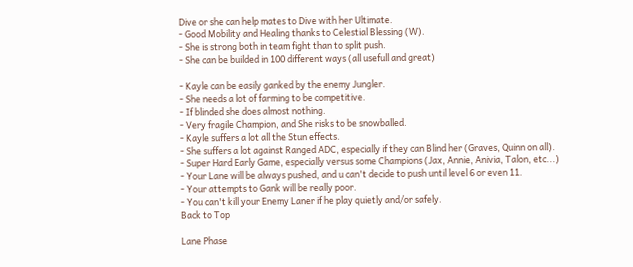Dive or she can help mates to Dive with her Ultimate.
- Good Mobility and Healing thanks to Celestial Blessing (W).
- She is strong both in team fight than to split push.
- She can be builded in 100 different ways (all usefull and great)

- Kayle can be easily ganked by the enemy Jungler.
- She needs a lot of farming to be competitive.
- If blinded she does almost nothing.
- Very fragile Champion, and She risks to be snowballed.
- Kayle suffers a lot all the Stun effects.
- She suffers a lot against Ranged ADC, especially if they can Blind her (Graves, Quinn on all).
- Super Hard Early Game, especially versus some Champions (Jax, Annie, Anivia, Talon, etc...)
- Your Lane will be always pushed, and u can't decide to push until level 6 or even 11.
- Your attempts to Gank will be really poor.
- You can't kill your Enemy Laner if he play quietly and/or safely.
Back to Top

Lane Phase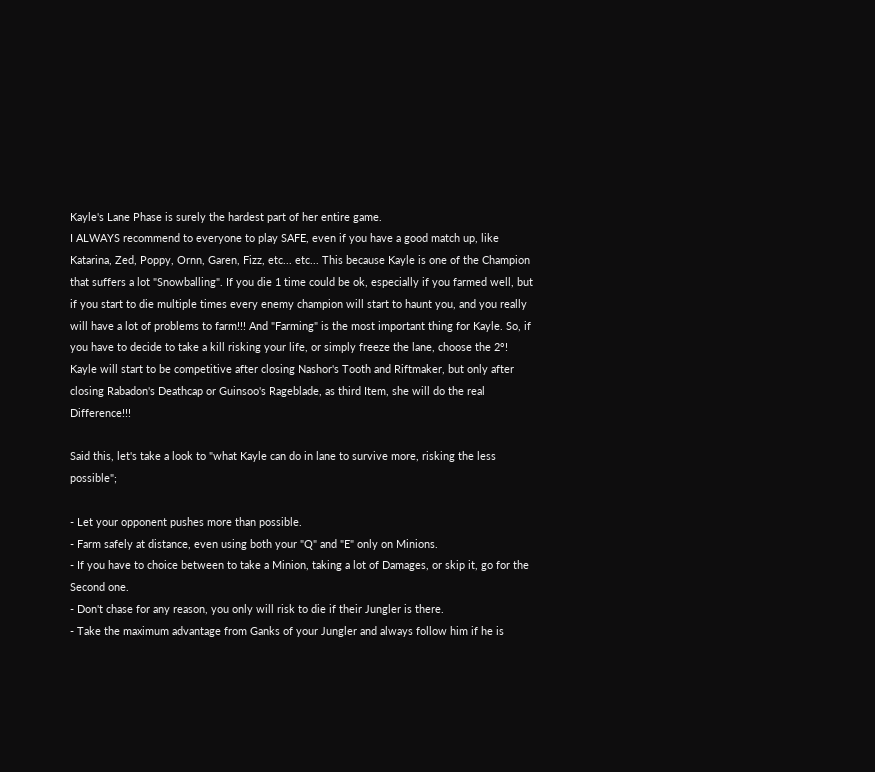Kayle's Lane Phase is surely the hardest part of her entire game.
I ALWAYS recommend to everyone to play SAFE, even if you have a good match up, like Katarina, Zed, Poppy, Ornn, Garen, Fizz, etc... etc... This because Kayle is one of the Champion that suffers a lot "Snowballing". If you die 1 time could be ok, especially if you farmed well, but if you start to die multiple times every enemy champion will start to haunt you, and you really will have a lot of problems to farm!!! And "Farming" is the most important thing for Kayle. So, if you have to decide to take a kill risking your life, or simply freeze the lane, choose the 2°!
Kayle will start to be competitive after closing Nashor's Tooth and Riftmaker, but only after closing Rabadon's Deathcap or Guinsoo's Rageblade, as third Item, she will do the real Difference!!!

Said this, let's take a look to "what Kayle can do in lane to survive more, risking the less possible";

- Let your opponent pushes more than possible.
- Farm safely at distance, even using both your "Q" and "E" only on Minions.
- If you have to choice between to take a Minion, taking a lot of Damages, or skip it, go for the Second one.
- Don't chase for any reason, you only will risk to die if their Jungler is there.
- Take the maximum advantage from Ganks of your Jungler and always follow him if he is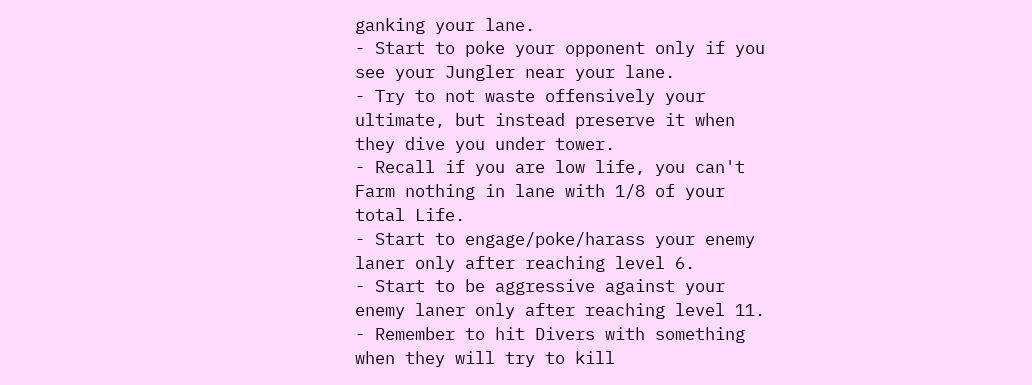ganking your lane.
- Start to poke your opponent only if you see your Jungler near your lane.
- Try to not waste offensively your ultimate, but instead preserve it when they dive you under tower.
- Recall if you are low life, you can't Farm nothing in lane with 1/8 of your total Life.
- Start to engage/poke/harass your enemy laner only after reaching level 6.
- Start to be aggressive against your enemy laner only after reaching level 11.
- Remember to hit Divers with something when they will try to kill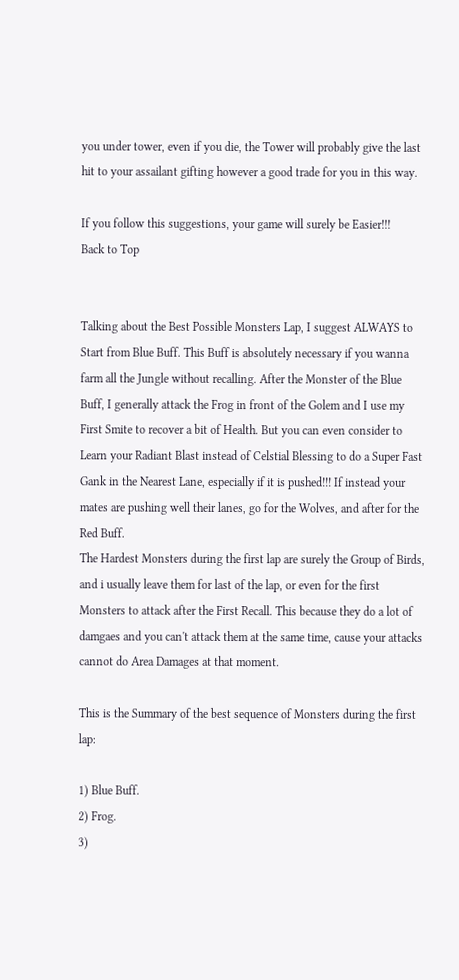you under tower, even if you die, the Tower will probably give the last hit to your assailant gifting however a good trade for you in this way.

If you follow this suggestions, your game will surely be Easier!!!
Back to Top


Talking about the Best Possible Monsters Lap, I suggest ALWAYS to Start from Blue Buff. This Buff is absolutely necessary if you wanna farm all the Jungle without recalling. After the Monster of the Blue Buff, I generally attack the Frog in front of the Golem and I use my First Smite to recover a bit of Health. But you can even consider to Learn your Radiant Blast instead of Celstial Blessing to do a Super Fast Gank in the Nearest Lane, especially if it is pushed!!! If instead your mates are pushing well their lanes, go for the Wolves, and after for the Red Buff.
The Hardest Monsters during the first lap are surely the Group of Birds, and i usually leave them for last of the lap, or even for the first Monsters to attack after the First Recall. This because they do a lot of damgaes and you can't attack them at the same time, cause your attacks cannot do Area Damages at that moment.

This is the Summary of the best sequence of Monsters during the first lap:

1) Blue Buff.
2) Frog.
3)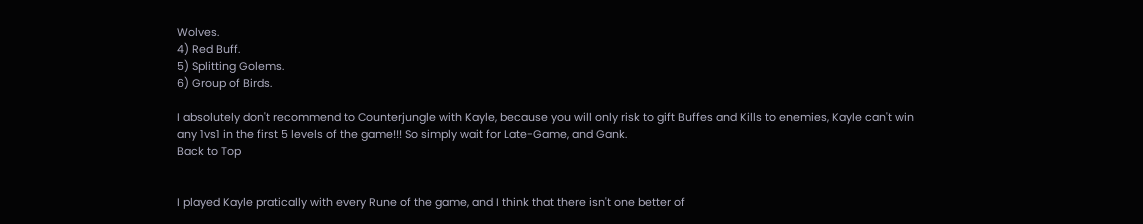Wolves.
4) Red Buff.
5) Splitting Golems.
6) Group of Birds.

I absolutely don't recommend to Counterjungle with Kayle, because you will only risk to gift Buffes and Kills to enemies, Kayle can't win any 1vs1 in the first 5 levels of the game!!! So simply wait for Late-Game, and Gank.
Back to Top


I played Kayle pratically with every Rune of the game, and I think that there isn't one better of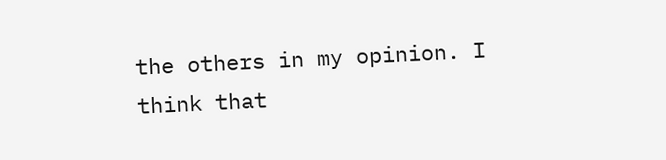the others in my opinion. I think that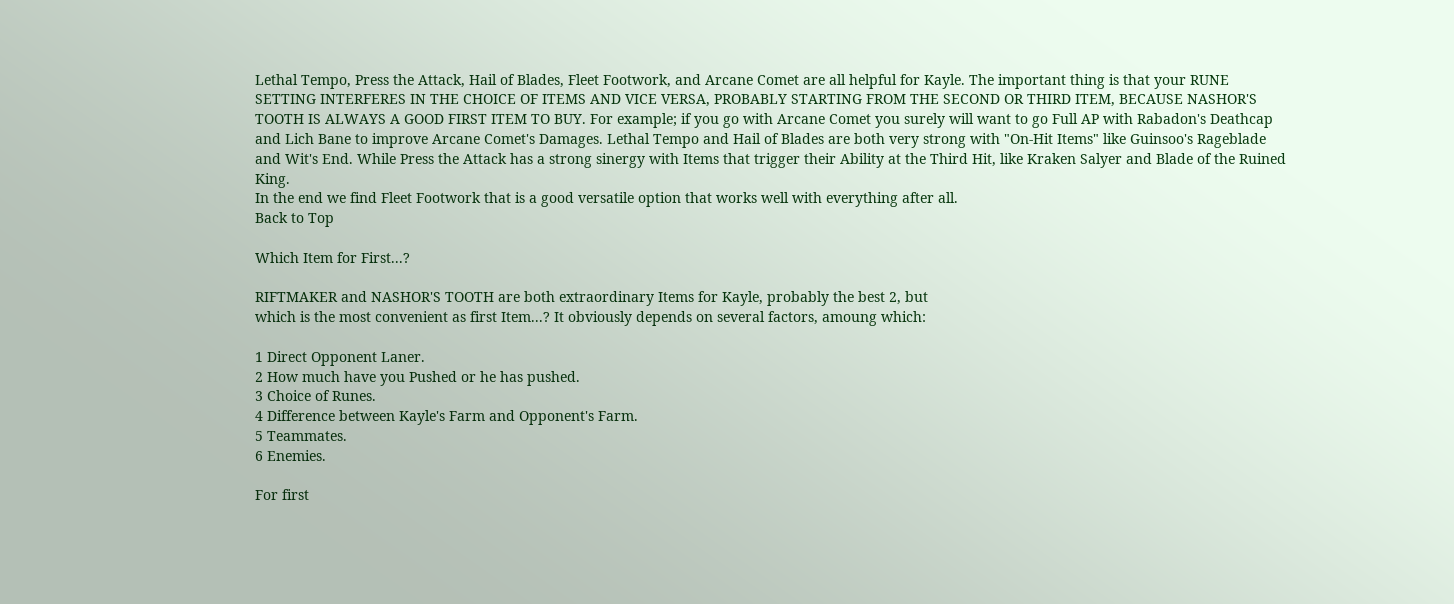Lethal Tempo, Press the Attack, Hail of Blades, Fleet Footwork, and Arcane Comet are all helpful for Kayle. The important thing is that your RUNE SETTING INTERFERES IN THE CHOICE OF ITEMS AND VICE VERSA, PROBABLY STARTING FROM THE SECOND OR THIRD ITEM, BECAUSE NASHOR'S TOOTH IS ALWAYS A GOOD FIRST ITEM TO BUY. For example; if you go with Arcane Comet you surely will want to go Full AP with Rabadon's Deathcap and Lich Bane to improve Arcane Comet's Damages. Lethal Tempo and Hail of Blades are both very strong with "On-Hit Items" like Guinsoo's Rageblade and Wit's End. While Press the Attack has a strong sinergy with Items that trigger their Ability at the Third Hit, like Kraken Salyer and Blade of the Ruined King.
In the end we find Fleet Footwork that is a good versatile option that works well with everything after all.
Back to Top

Which Item for First...?

RIFTMAKER and NASHOR'S TOOTH are both extraordinary Items for Kayle, probably the best 2, but
which is the most convenient as first Item...? It obviously depends on several factors, amoung which:

1 Direct Opponent Laner.
2 How much have you Pushed or he has pushed.
3 Choice of Runes.
4 Difference between Kayle's Farm and Opponent's Farm.
5 Teammates.
6 Enemies.

For first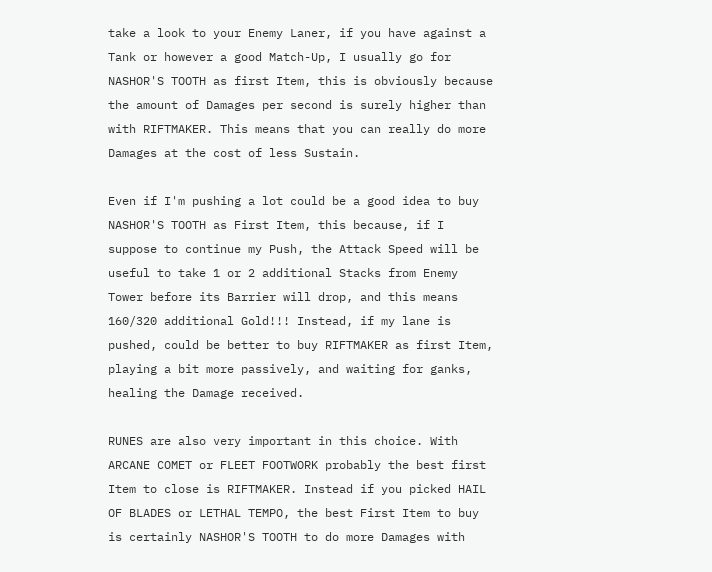take a look to your Enemy Laner, if you have against a Tank or however a good Match-Up, I usually go for NASHOR'S TOOTH as first Item, this is obviously because the amount of Damages per second is surely higher than with RIFTMAKER. This means that you can really do more Damages at the cost of less Sustain.

Even if I'm pushing a lot could be a good idea to buy NASHOR'S TOOTH as First Item, this because, if I suppose to continue my Push, the Attack Speed will be useful to take 1 or 2 additional Stacks from Enemy Tower before its Barrier will drop, and this means 160/320 additional Gold!!! Instead, if my lane is pushed, could be better to buy RIFTMAKER as first Item, playing a bit more passively, and waiting for ganks, healing the Damage received.

RUNES are also very important in this choice. With ARCANE COMET or FLEET FOOTWORK probably the best first Item to close is RIFTMAKER. Instead if you picked HAIL OF BLADES or LETHAL TEMPO, the best First Item to buy is certainly NASHOR'S TOOTH to do more Damages with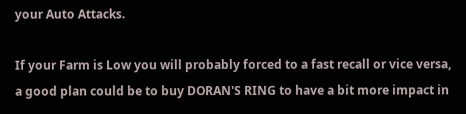your Auto Attacks.

If your Farm is Low you will probably forced to a fast recall or vice versa, a good plan could be to buy DORAN'S RING to have a bit more impact in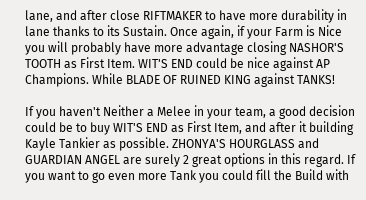lane, and after close RIFTMAKER to have more durability in lane thanks to its Sustain. Once again, if your Farm is Nice you will probably have more advantage closing NASHOR'S TOOTH as First Item. WIT'S END could be nice against AP Champions. While BLADE OF RUINED KING against TANKS!

If you haven't Neither a Melee in your team, a good decision could be to buy WIT'S END as First Item, and after it building Kayle Tankier as possible. ZHONYA'S HOURGLASS and GUARDIAN ANGEL are surely 2 great options in this regard. If you want to go even more Tank you could fill the Build with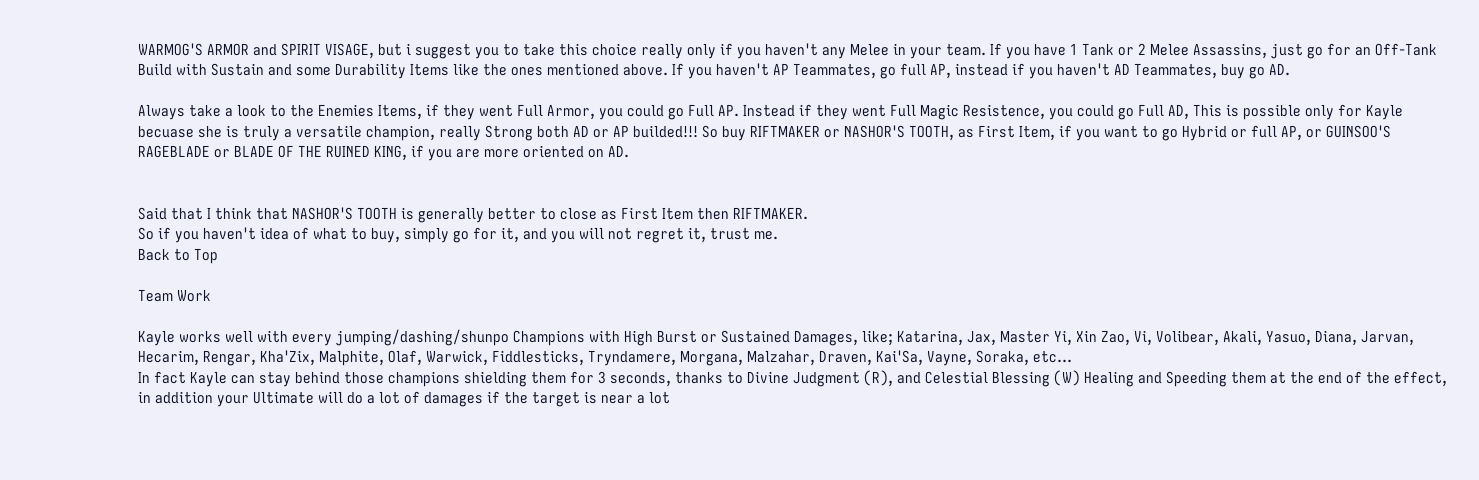WARMOG'S ARMOR and SPIRIT VISAGE, but i suggest you to take this choice really only if you haven't any Melee in your team. If you have 1 Tank or 2 Melee Assassins, just go for an Off-Tank Build with Sustain and some Durability Items like the ones mentioned above. If you haven't AP Teammates, go full AP, instead if you haven't AD Teammates, buy go AD.

Always take a look to the Enemies Items, if they went Full Armor, you could go Full AP. Instead if they went Full Magic Resistence, you could go Full AD, This is possible only for Kayle becuase she is truly a versatile champion, really Strong both AD or AP builded!!! So buy RIFTMAKER or NASHOR'S TOOTH, as First Item, if you want to go Hybrid or full AP, or GUINSOO'S RAGEBLADE or BLADE OF THE RUINED KING, if you are more oriented on AD.


Said that I think that NASHOR'S TOOTH is generally better to close as First Item then RIFTMAKER.
So if you haven't idea of what to buy, simply go for it, and you will not regret it, trust me.
Back to Top

Team Work

Kayle works well with every jumping/dashing/shunpo Champions with High Burst or Sustained Damages, like; Katarina, Jax, Master Yi, Xin Zao, Vi, Volibear, Akali, Yasuo, Diana, Jarvan, Hecarim, Rengar, Kha'Zix, Malphite, Olaf, Warwick, Fiddlesticks, Tryndamere, Morgana, Malzahar, Draven, Kai'Sa, Vayne, Soraka, etc...
In fact Kayle can stay behind those champions shielding them for 3 seconds, thanks to Divine Judgment (R), and Celestial Blessing (W) Healing and Speeding them at the end of the effect, in addition your Ultimate will do a lot of damages if the target is near a lot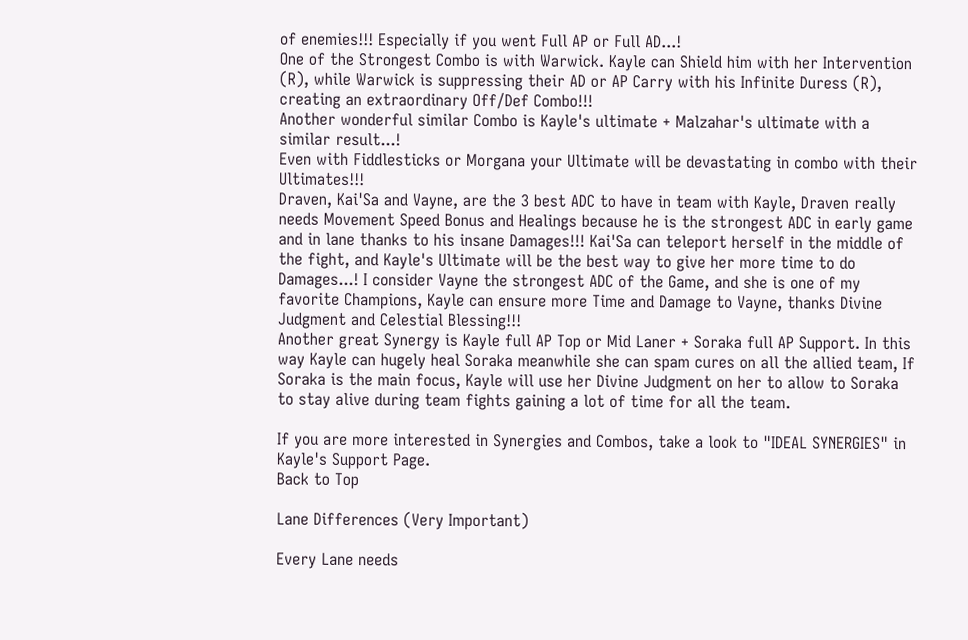of enemies!!! Especially if you went Full AP or Full AD...!
One of the Strongest Combo is with Warwick. Kayle can Shield him with her Intervention (R), while Warwick is suppressing their AD or AP Carry with his Infinite Duress (R), creating an extraordinary Off/Def Combo!!!
Another wonderful similar Combo is Kayle's ultimate + Malzahar's ultimate with a similar result...!
Even with Fiddlesticks or Morgana your Ultimate will be devastating in combo with their Ultimates!!!
Draven, Kai'Sa and Vayne, are the 3 best ADC to have in team with Kayle, Draven really needs Movement Speed Bonus and Healings because he is the strongest ADC in early game and in lane thanks to his insane Damages!!! Kai'Sa can teleport herself in the middle of the fight, and Kayle's Ultimate will be the best way to give her more time to do Damages...! I consider Vayne the strongest ADC of the Game, and she is one of my favorite Champions, Kayle can ensure more Time and Damage to Vayne, thanks Divine Judgment and Celestial Blessing!!!
Another great Synergy is Kayle full AP Top or Mid Laner + Soraka full AP Support. In this way Kayle can hugely heal Soraka meanwhile she can spam cures on all the allied team, If Soraka is the main focus, Kayle will use her Divine Judgment on her to allow to Soraka to stay alive during team fights gaining a lot of time for all the team.

If you are more interested in Synergies and Combos, take a look to "IDEAL SYNERGIES" in Kayle's Support Page.
Back to Top

Lane Differences (Very Important)

Every Lane needs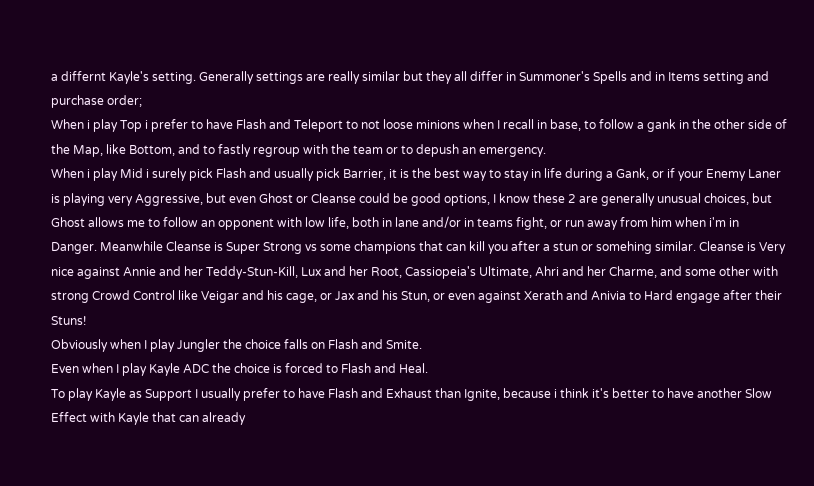a differnt Kayle's setting. Generally settings are really similar but they all differ in Summoner's Spells and in Items setting and purchase order;
When i play Top i prefer to have Flash and Teleport to not loose minions when I recall in base, to follow a gank in the other side of the Map, like Bottom, and to fastly regroup with the team or to depush an emergency.
When i play Mid i surely pick Flash and usually pick Barrier, it is the best way to stay in life during a Gank, or if your Enemy Laner is playing very Aggressive, but even Ghost or Cleanse could be good options, I know these 2 are generally unusual choices, but Ghost allows me to follow an opponent with low life, both in lane and/or in teams fight, or run away from him when i'm in Danger. Meanwhile Cleanse is Super Strong vs some champions that can kill you after a stun or somehing similar. Cleanse is Very nice against Annie and her Teddy-Stun-Kill, Lux and her Root, Cassiopeia's Ultimate, Ahri and her Charme, and some other with strong Crowd Control like Veigar and his cage, or Jax and his Stun, or even against Xerath and Anivia to Hard engage after their Stuns!
Obviously when I play Jungler the choice falls on Flash and Smite.
Even when I play Kayle ADC the choice is forced to Flash and Heal.
To play Kayle as Support I usually prefer to have Flash and Exhaust than Ignite, because i think it's better to have another Slow Effect with Kayle that can already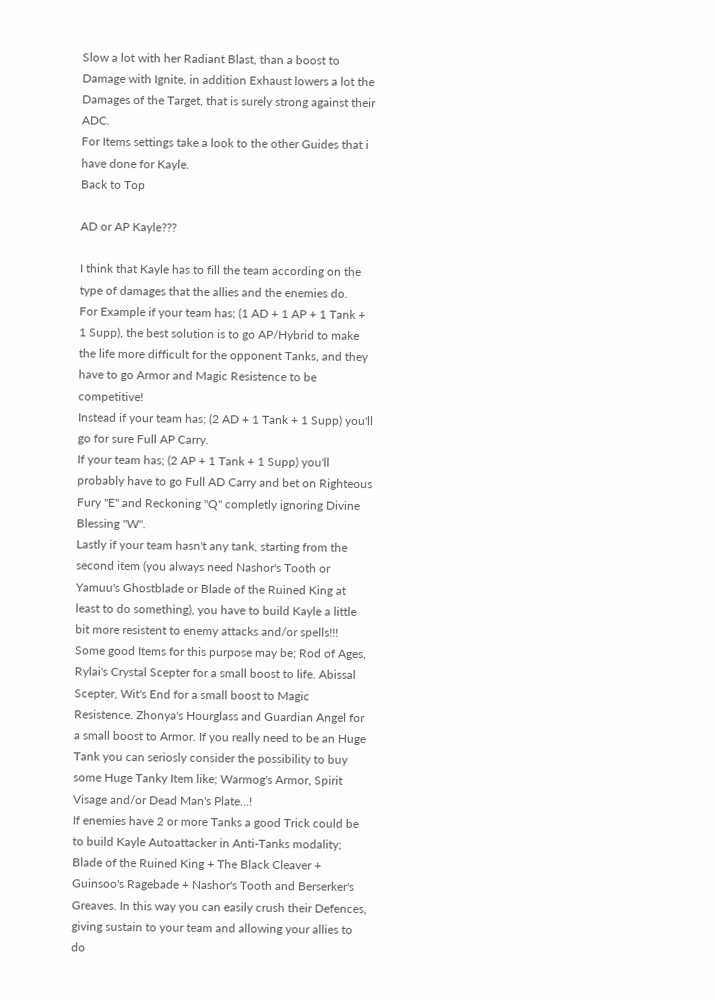Slow a lot with her Radiant Blast, than a boost to Damage with Ignite, in addition Exhaust lowers a lot the Damages of the Target, that is surely strong against their ADC.
For Items settings take a look to the other Guides that i have done for Kayle.
Back to Top

AD or AP Kayle???

I think that Kayle has to fill the team according on the type of damages that the allies and the enemies do.
For Example if your team has; (1 AD + 1 AP + 1 Tank + 1 Supp), the best solution is to go AP/Hybrid to make the life more difficult for the opponent Tanks, and they have to go Armor and Magic Resistence to be competitive!
Instead if your team has; (2 AD + 1 Tank + 1 Supp) you'll go for sure Full AP Carry.
If your team has; (2 AP + 1 Tank + 1 Supp) you'll probably have to go Full AD Carry and bet on Righteous Fury "E" and Reckoning "Q" completly ignoring Divine Blessing "W".
Lastly if your team hasn't any tank, starting from the second item (you always need Nashor's Tooth or Yamuu's Ghostblade or Blade of the Ruined King at least to do something), you have to build Kayle a little bit more resistent to enemy attacks and/or spells!!! Some good Items for this purpose may be; Rod of Ages, Rylai's Crystal Scepter for a small boost to life. Abissal Scepter, Wit's End for a small boost to Magic Resistence. Zhonya's Hourglass and Guardian Angel for a small boost to Armor. If you really need to be an Huge Tank you can seriosly consider the possibility to buy some Huge Tanky Item like; Warmog's Armor, Spirit Visage and/or Dead Man's Plate...!
If enemies have 2 or more Tanks a good Trick could be to build Kayle Autoattacker in Anti-Tanks modality;
Blade of the Ruined King + The Black Cleaver + Guinsoo's Ragebade + Nashor's Tooth and Berserker's Greaves. In this way you can easily crush their Defences, giving sustain to your team and allowing your allies to do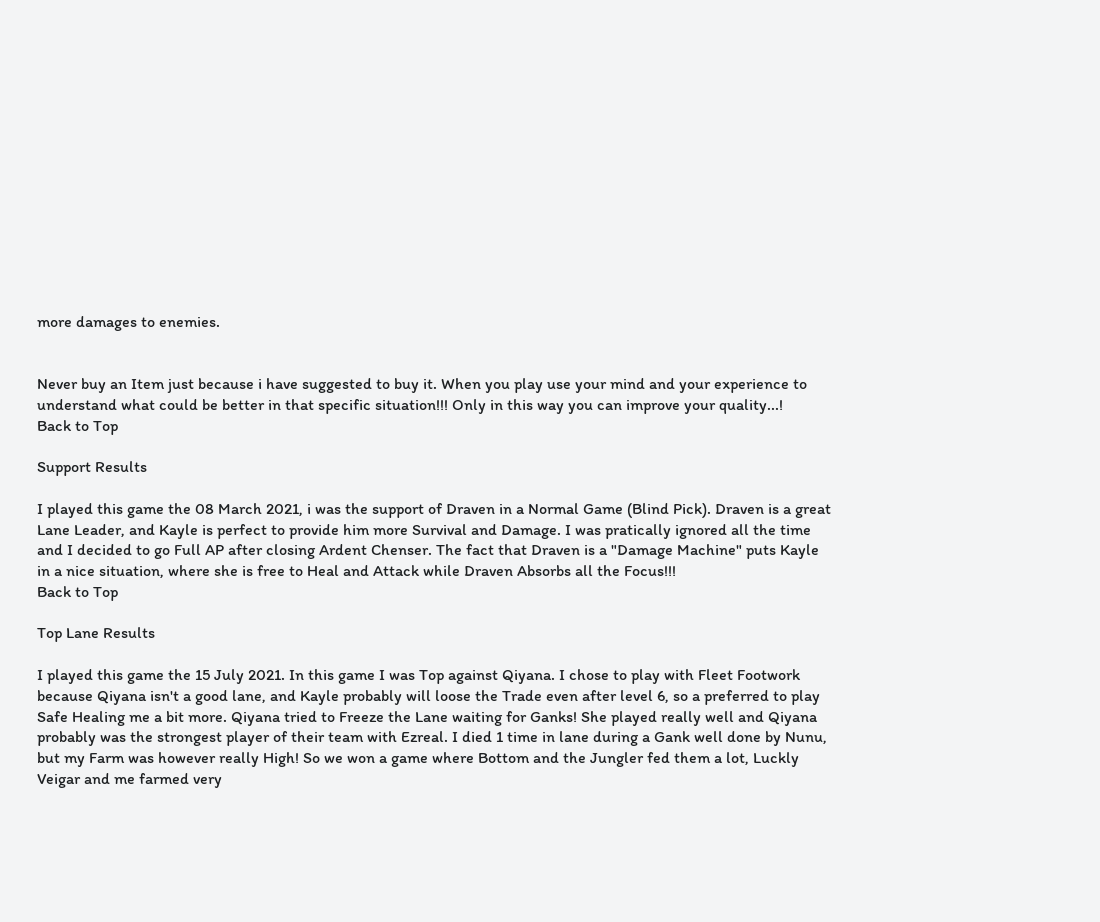more damages to enemies.


Never buy an Item just because i have suggested to buy it. When you play use your mind and your experience to understand what could be better in that specific situation!!! Only in this way you can improve your quality...!
Back to Top

Support Results

I played this game the 08 March 2021, i was the support of Draven in a Normal Game (Blind Pick). Draven is a great Lane Leader, and Kayle is perfect to provide him more Survival and Damage. I was pratically ignored all the time and I decided to go Full AP after closing Ardent Chenser. The fact that Draven is a "Damage Machine" puts Kayle in a nice situation, where she is free to Heal and Attack while Draven Absorbs all the Focus!!!
Back to Top

Top Lane Results

I played this game the 15 July 2021. In this game I was Top against Qiyana. I chose to play with Fleet Footwork because Qiyana isn't a good lane, and Kayle probably will loose the Trade even after level 6, so a preferred to play Safe Healing me a bit more. Qiyana tried to Freeze the Lane waiting for Ganks! She played really well and Qiyana probably was the strongest player of their team with Ezreal. I died 1 time in lane during a Gank well done by Nunu, but my Farm was however really High! So we won a game where Bottom and the Jungler fed them a lot, Luckly Veigar and me farmed very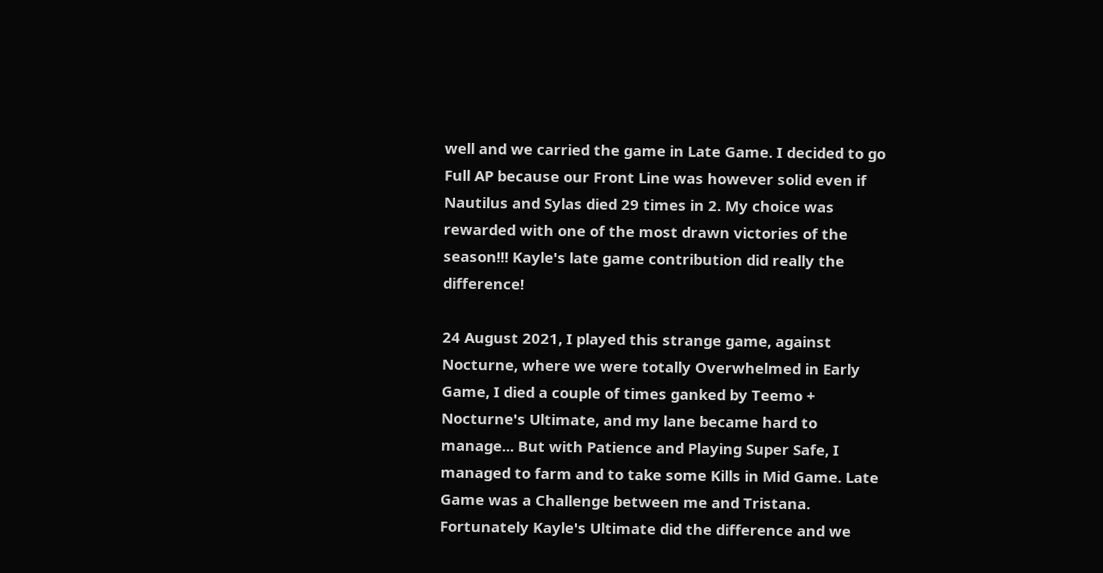well and we carried the game in Late Game. I decided to go Full AP because our Front Line was however solid even if Nautilus and Sylas died 29 times in 2. My choice was rewarded with one of the most drawn victories of the season!!! Kayle's late game contribution did really the difference!

24 August 2021, I played this strange game, against Nocturne, where we were totally Overwhelmed in Early Game, I died a couple of times ganked by Teemo + Nocturne's Ultimate, and my lane became hard to manage... But with Patience and Playing Super Safe, I managed to farm and to take some Kills in Mid Game. Late Game was a Challenge between me and Tristana. Fortunately Kayle's Ultimate did the difference and we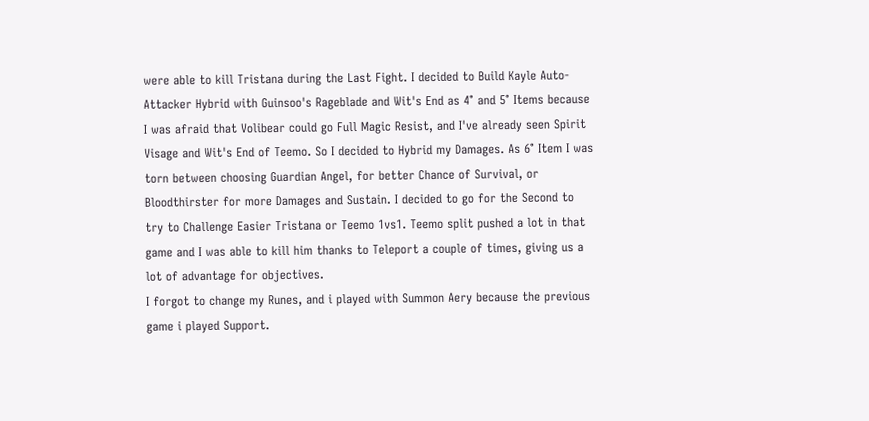were able to kill Tristana during the Last Fight. I decided to Build Kayle Auto-Attacker Hybrid with Guinsoo's Rageblade and Wit's End as 4° and 5° Items because I was afraid that Volibear could go Full Magic Resist, and I've already seen Spirit Visage and Wit's End of Teemo. So I decided to Hybrid my Damages. As 6° Item I was torn between choosing Guardian Angel, for better Chance of Survival, or Bloodthirster for more Damages and Sustain. I decided to go for the Second to try to Challenge Easier Tristana or Teemo 1vs1. Teemo split pushed a lot in that game and I was able to kill him thanks to Teleport a couple of times, giving us a lot of advantage for objectives.
I forgot to change my Runes, and i played with Summon Aery because the previous game i played Support.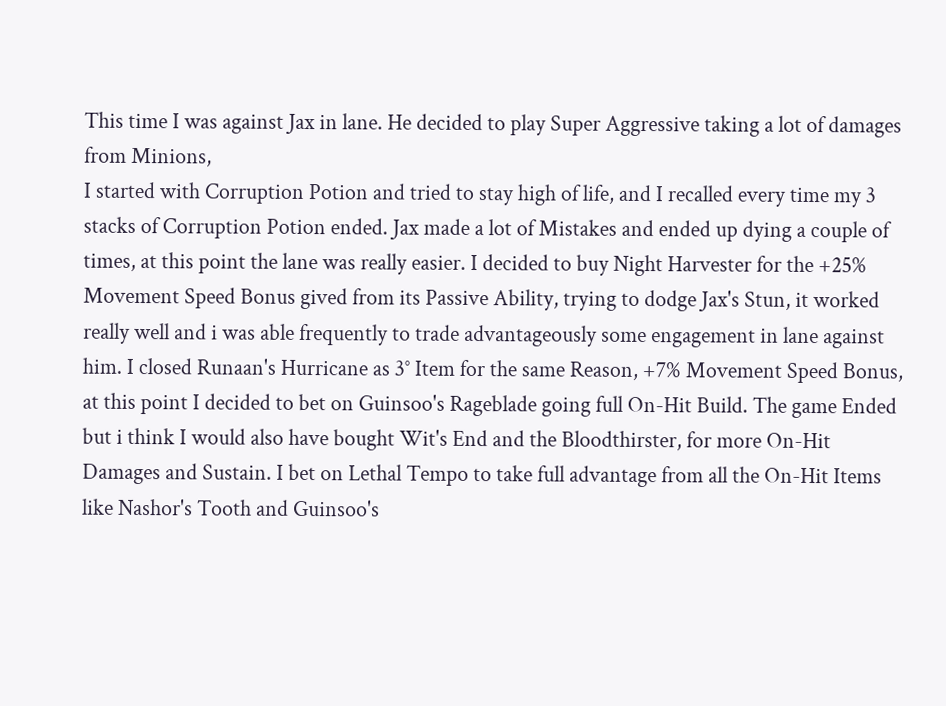This time I was against Jax in lane. He decided to play Super Aggressive taking a lot of damages from Minions,
I started with Corruption Potion and tried to stay high of life, and I recalled every time my 3 stacks of Corruption Potion ended. Jax made a lot of Mistakes and ended up dying a couple of times, at this point the lane was really easier. I decided to buy Night Harvester for the +25% Movement Speed Bonus gived from its Passive Ability, trying to dodge Jax's Stun, it worked really well and i was able frequently to trade advantageously some engagement in lane against him. I closed Runaan's Hurricane as 3° Item for the same Reason, +7% Movement Speed Bonus, at this point I decided to bet on Guinsoo's Rageblade going full On-Hit Build. The game Ended but i think I would also have bought Wit's End and the Bloodthirster, for more On-Hit Damages and Sustain. I bet on Lethal Tempo to take full advantage from all the On-Hit Items like Nashor's Tooth and Guinsoo's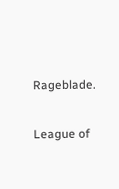Rageblade.

League of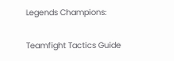Legends Champions:

Teamfight Tactics Guide